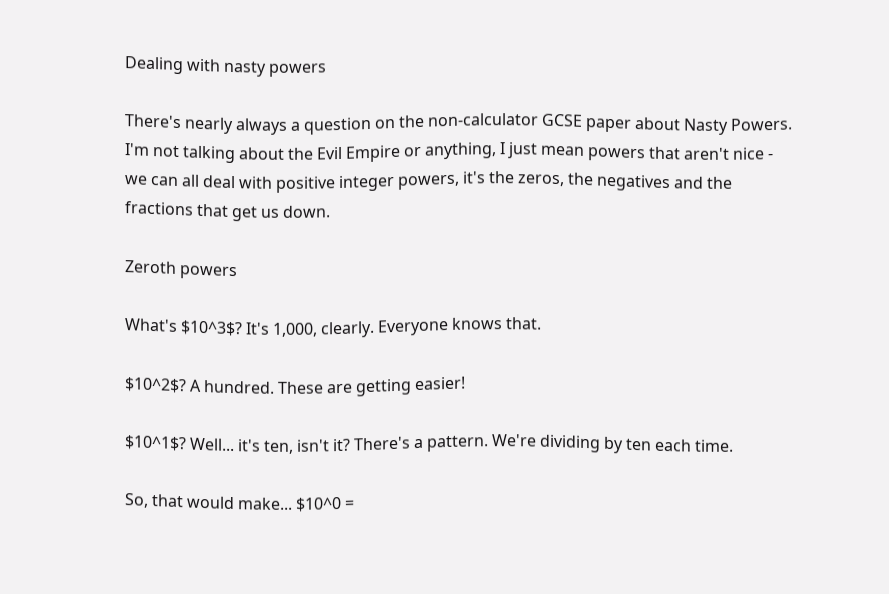Dealing with nasty powers

There's nearly always a question on the non-calculator GCSE paper about Nasty Powers. I'm not talking about the Evil Empire or anything, I just mean powers that aren't nice - we can all deal with positive integer powers, it's the zeros, the negatives and the fractions that get us down.

Zeroth powers

What's $10^3$? It's 1,000, clearly. Everyone knows that.

$10^2$? A hundred. These are getting easier!

$10^1$? Well... it's ten, isn't it? There's a pattern. We're dividing by ten each time.

So, that would make... $10^0 =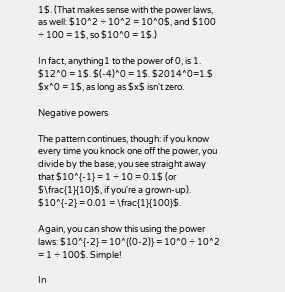1$. (That makes sense with the power laws, as well: $10^2 ÷ 10^2 = 10^0$, and $100 ÷ 100 = 1$, so $10^0 = 1$.)

In fact, anything1 to the power of 0, is 1. $12^0 = 1$. $(-4)^0 = 1$. $2014^0=1.$ $x^0 = 1$, as long as $x$ isn't zero.

Negative powers

The pattern continues, though: if you know every time you knock one off the power, you divide by the base, you see straight away that $10^{-1} = 1 ÷ 10 = 0.1$ (or $\frac{1}{10}$, if you're a grown-up). $10^{-2} = 0.01 = \frac{1}{100}$.

Again, you can show this using the power laws: $10^{-2} = 10^{(0-2)} = 10^0 ÷ 10^2 = 1 ÷ 100$. Simple!

In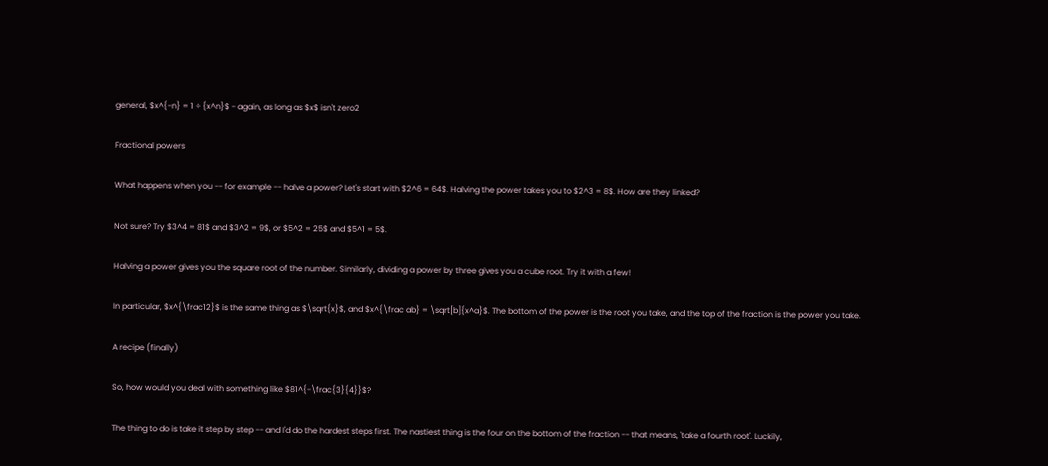general, $x^{-n} = 1 ÷ {x^n}$ - again, as long as $x$ isn't zero2

Fractional powers

What happens when you -- for example -- halve a power? Let's start with $2^6 = 64$. Halving the power takes you to $2^3 = 8$. How are they linked?

Not sure? Try $3^4 = 81$ and $3^2 = 9$, or $5^2 = 25$ and $5^1 = 5$.

Halving a power gives you the square root of the number. Similarly, dividing a power by three gives you a cube root. Try it with a few!

In particular, $x^{\frac12}$ is the same thing as $\sqrt{x}$, and $x^{\frac ab} = \sqrt[b]{x^a}$. The bottom of the power is the root you take, and the top of the fraction is the power you take.

A recipe (finally)

So, how would you deal with something like $81^{-\frac{3}{4}}$?

The thing to do is take it step by step -- and I'd do the hardest steps first. The nastiest thing is the four on the bottom of the fraction -- that means, 'take a fourth root'. Luckily,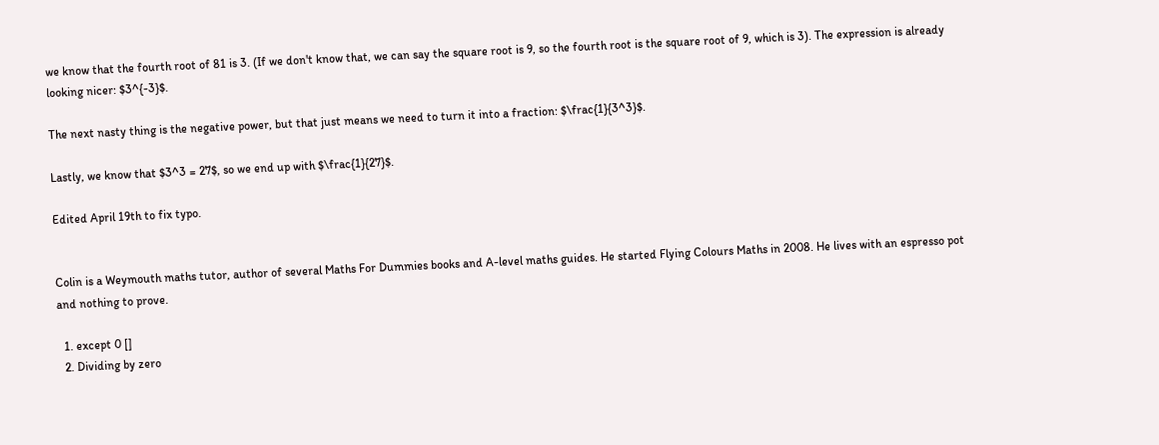we know that the fourth root of 81 is 3. (If we don't know that, we can say the square root is 9, so the fourth root is the square root of 9, which is 3). The expression is already looking nicer: $3^{-3}$.

The next nasty thing is the negative power, but that just means we need to turn it into a fraction: $\frac{1}{3^3}$.

Lastly, we know that $3^3 = 27$, so we end up with $\frac{1}{27}$.

Edited April 19th to fix typo.


Colin is a Weymouth maths tutor, author of several Maths For Dummies books and A-level maths guides. He started Flying Colours Maths in 2008. He lives with an espresso pot and nothing to prove.

  1. except 0 []
  2. Dividing by zero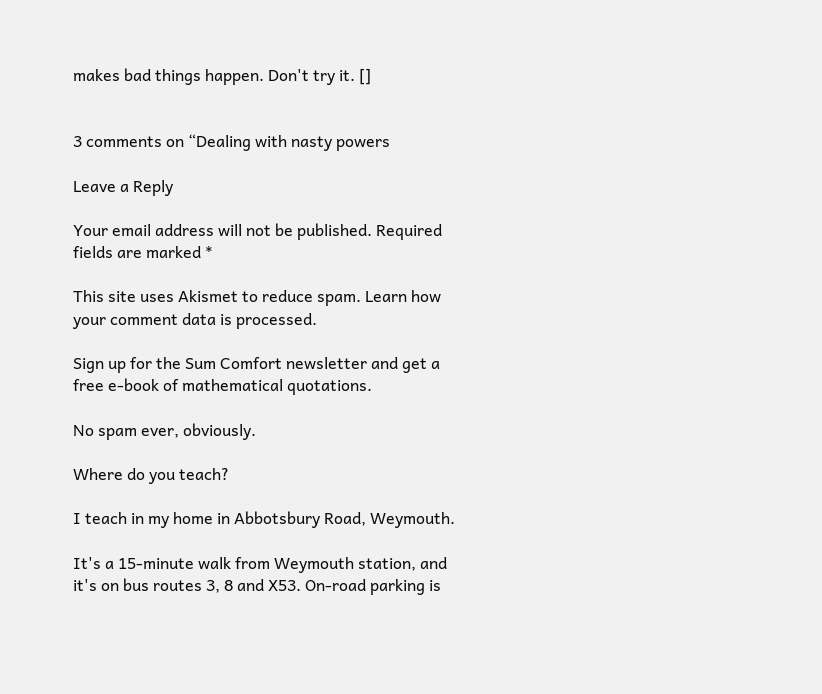makes bad things happen. Don't try it. []


3 comments on “Dealing with nasty powers

Leave a Reply

Your email address will not be published. Required fields are marked *

This site uses Akismet to reduce spam. Learn how your comment data is processed.

Sign up for the Sum Comfort newsletter and get a free e-book of mathematical quotations.

No spam ever, obviously.

Where do you teach?

I teach in my home in Abbotsbury Road, Weymouth.

It's a 15-minute walk from Weymouth station, and it's on bus routes 3, 8 and X53. On-road parking is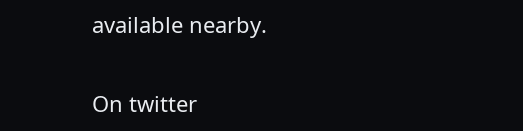available nearby.

On twitter